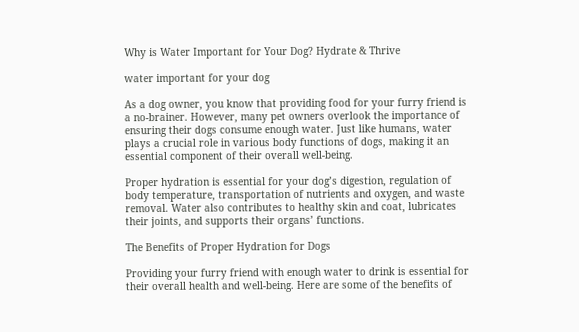Why is Water Important for Your Dog? Hydrate & Thrive

water important for your dog

As a dog owner, you know that providing food for your furry friend is a no-brainer. However, many pet owners overlook the importance of ensuring their dogs consume enough water. Just like humans, water plays a crucial role in various body functions of dogs, making it an essential component of their overall well-being.

Proper hydration is essential for your dog’s digestion, regulation of body temperature, transportation of nutrients and oxygen, and waste removal. Water also contributes to healthy skin and coat, lubricates their joints, and supports their organs’ functions.

The Benefits of Proper Hydration for Dogs

Providing your furry friend with enough water to drink is essential for their overall health and well-being. Here are some of the benefits of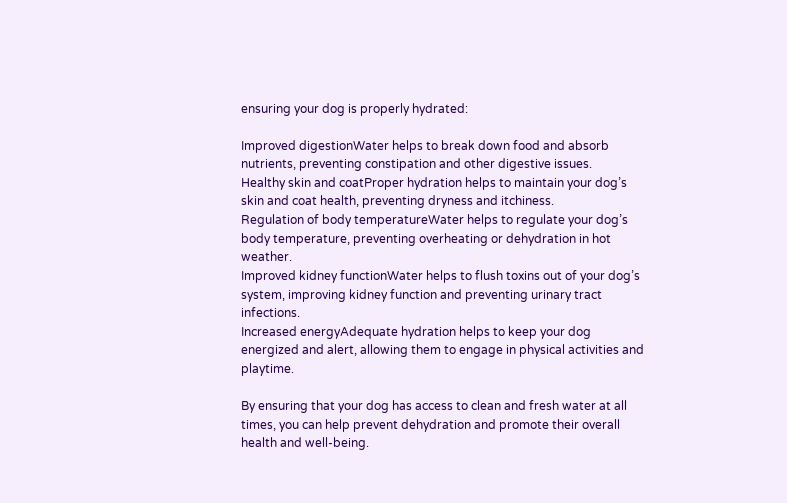ensuring your dog is properly hydrated:

Improved digestionWater helps to break down food and absorb nutrients, preventing constipation and other digestive issues.
Healthy skin and coatProper hydration helps to maintain your dog’s skin and coat health, preventing dryness and itchiness.
Regulation of body temperatureWater helps to regulate your dog’s body temperature, preventing overheating or dehydration in hot weather.
Improved kidney functionWater helps to flush toxins out of your dog’s system, improving kidney function and preventing urinary tract infections.
Increased energyAdequate hydration helps to keep your dog energized and alert, allowing them to engage in physical activities and playtime.

By ensuring that your dog has access to clean and fresh water at all times, you can help prevent dehydration and promote their overall health and well-being.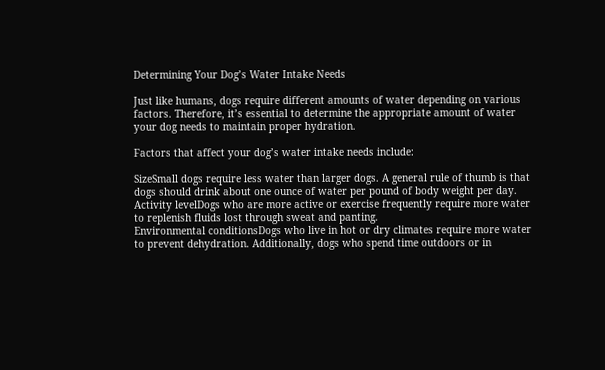Determining Your Dog’s Water Intake Needs

Just like humans, dogs require different amounts of water depending on various factors. Therefore, it’s essential to determine the appropriate amount of water your dog needs to maintain proper hydration.

Factors that affect your dog’s water intake needs include:

SizeSmall dogs require less water than larger dogs. A general rule of thumb is that dogs should drink about one ounce of water per pound of body weight per day.
Activity levelDogs who are more active or exercise frequently require more water to replenish fluids lost through sweat and panting.
Environmental conditionsDogs who live in hot or dry climates require more water to prevent dehydration. Additionally, dogs who spend time outdoors or in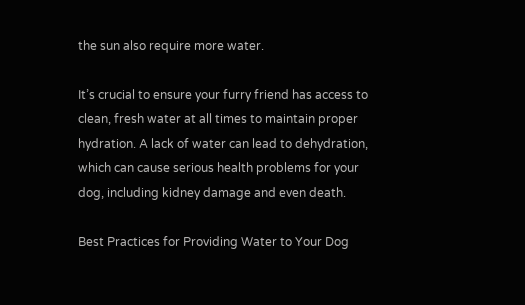the sun also require more water.

It’s crucial to ensure your furry friend has access to clean, fresh water at all times to maintain proper hydration. A lack of water can lead to dehydration, which can cause serious health problems for your dog, including kidney damage and even death.

Best Practices for Providing Water to Your Dog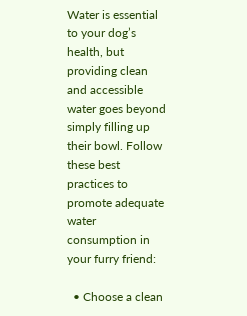Water is essential to your dog’s health, but providing clean and accessible water goes beyond simply filling up their bowl. Follow these best practices to promote adequate water consumption in your furry friend:

  • Choose a clean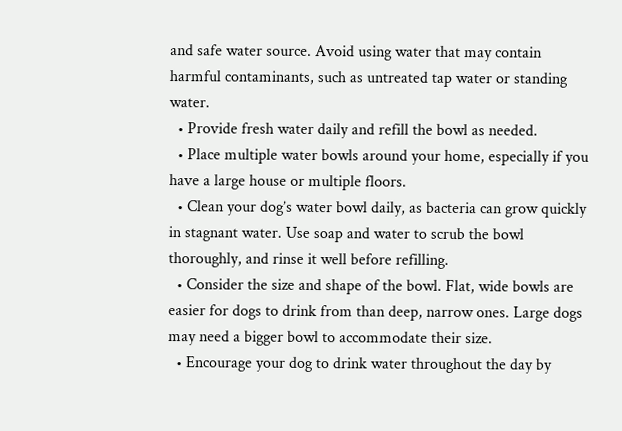and safe water source. Avoid using water that may contain harmful contaminants, such as untreated tap water or standing water.
  • Provide fresh water daily and refill the bowl as needed.
  • Place multiple water bowls around your home, especially if you have a large house or multiple floors.
  • Clean your dog’s water bowl daily, as bacteria can grow quickly in stagnant water. Use soap and water to scrub the bowl thoroughly, and rinse it well before refilling.
  • Consider the size and shape of the bowl. Flat, wide bowls are easier for dogs to drink from than deep, narrow ones. Large dogs may need a bigger bowl to accommodate their size.
  • Encourage your dog to drink water throughout the day by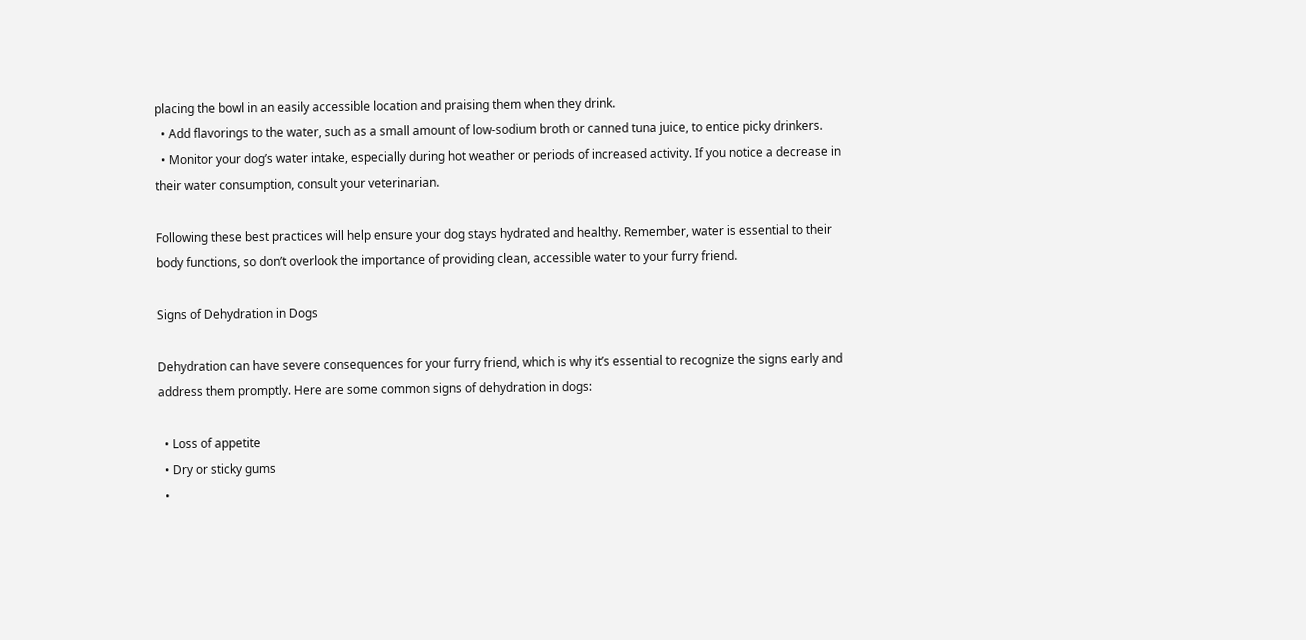placing the bowl in an easily accessible location and praising them when they drink.
  • Add flavorings to the water, such as a small amount of low-sodium broth or canned tuna juice, to entice picky drinkers.
  • Monitor your dog’s water intake, especially during hot weather or periods of increased activity. If you notice a decrease in their water consumption, consult your veterinarian.

Following these best practices will help ensure your dog stays hydrated and healthy. Remember, water is essential to their body functions, so don’t overlook the importance of providing clean, accessible water to your furry friend.

Signs of Dehydration in Dogs

Dehydration can have severe consequences for your furry friend, which is why it’s essential to recognize the signs early and address them promptly. Here are some common signs of dehydration in dogs:

  • Loss of appetite
  • Dry or sticky gums
  •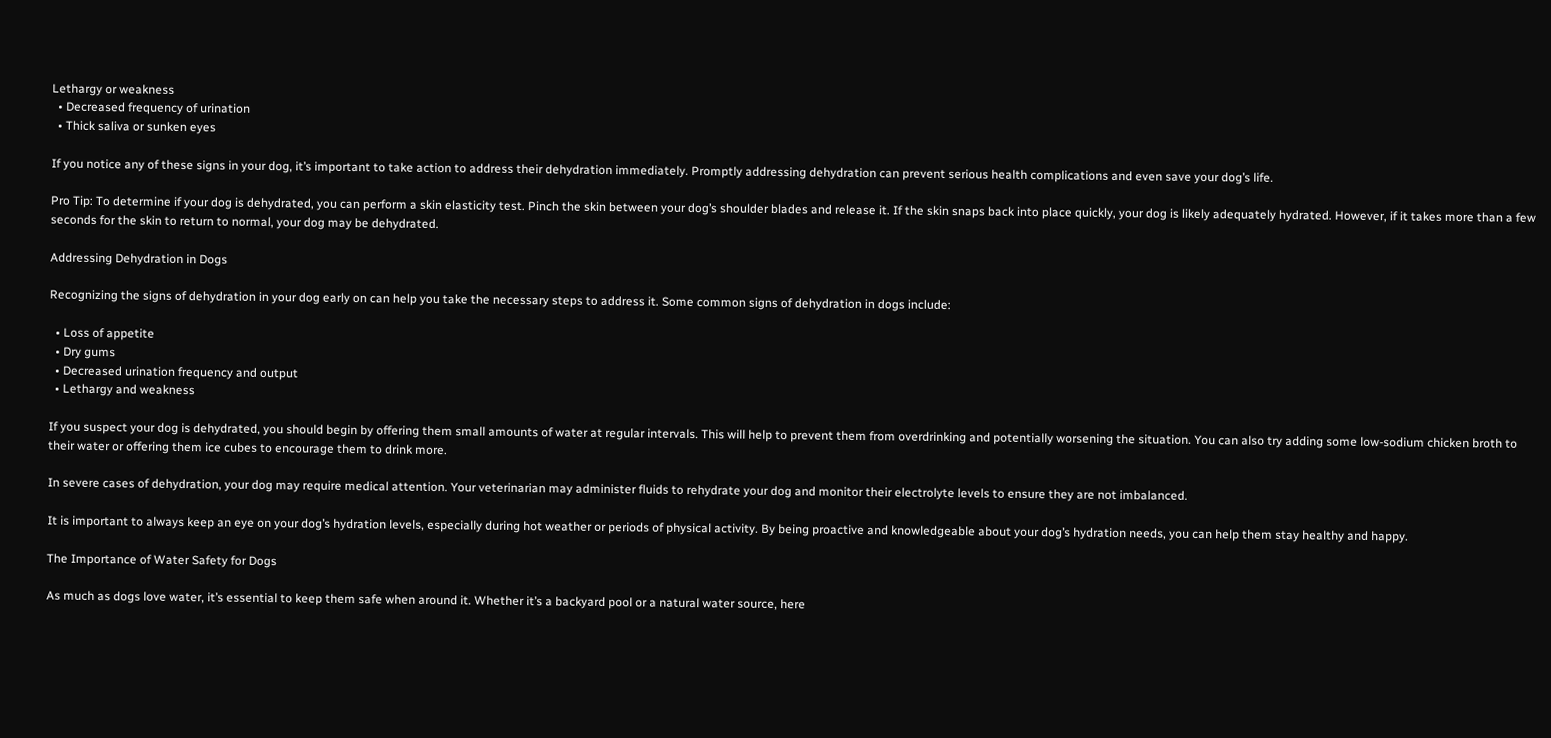Lethargy or weakness
  • Decreased frequency of urination
  • Thick saliva or sunken eyes

If you notice any of these signs in your dog, it’s important to take action to address their dehydration immediately. Promptly addressing dehydration can prevent serious health complications and even save your dog’s life.

Pro Tip: To determine if your dog is dehydrated, you can perform a skin elasticity test. Pinch the skin between your dog’s shoulder blades and release it. If the skin snaps back into place quickly, your dog is likely adequately hydrated. However, if it takes more than a few seconds for the skin to return to normal, your dog may be dehydrated.

Addressing Dehydration in Dogs

Recognizing the signs of dehydration in your dog early on can help you take the necessary steps to address it. Some common signs of dehydration in dogs include:

  • Loss of appetite
  • Dry gums
  • Decreased urination frequency and output
  • Lethargy and weakness

If you suspect your dog is dehydrated, you should begin by offering them small amounts of water at regular intervals. This will help to prevent them from overdrinking and potentially worsening the situation. You can also try adding some low-sodium chicken broth to their water or offering them ice cubes to encourage them to drink more.

In severe cases of dehydration, your dog may require medical attention. Your veterinarian may administer fluids to rehydrate your dog and monitor their electrolyte levels to ensure they are not imbalanced.

It is important to always keep an eye on your dog’s hydration levels, especially during hot weather or periods of physical activity. By being proactive and knowledgeable about your dog’s hydration needs, you can help them stay healthy and happy.

The Importance of Water Safety for Dogs

As much as dogs love water, it’s essential to keep them safe when around it. Whether it’s a backyard pool or a natural water source, here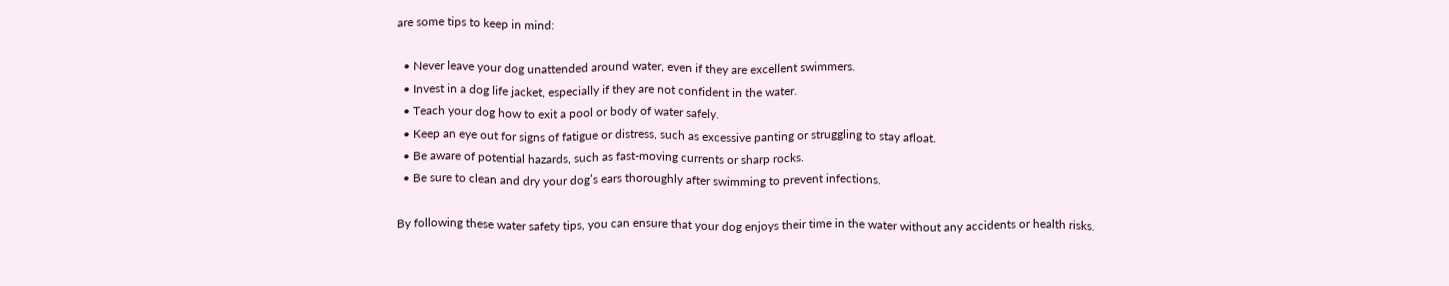are some tips to keep in mind:

  • Never leave your dog unattended around water, even if they are excellent swimmers.
  • Invest in a dog life jacket, especially if they are not confident in the water.
  • Teach your dog how to exit a pool or body of water safely.
  • Keep an eye out for signs of fatigue or distress, such as excessive panting or struggling to stay afloat.
  • Be aware of potential hazards, such as fast-moving currents or sharp rocks.
  • Be sure to clean and dry your dog’s ears thoroughly after swimming to prevent infections.

By following these water safety tips, you can ensure that your dog enjoys their time in the water without any accidents or health risks.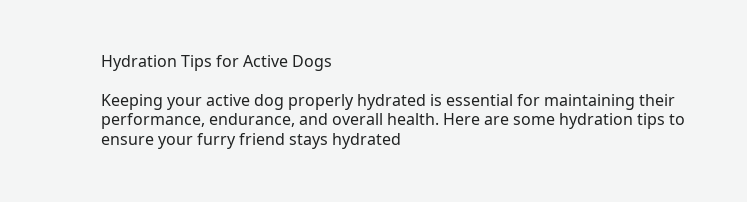Hydration Tips for Active Dogs

Keeping your active dog properly hydrated is essential for maintaining their performance, endurance, and overall health. Here are some hydration tips to ensure your furry friend stays hydrated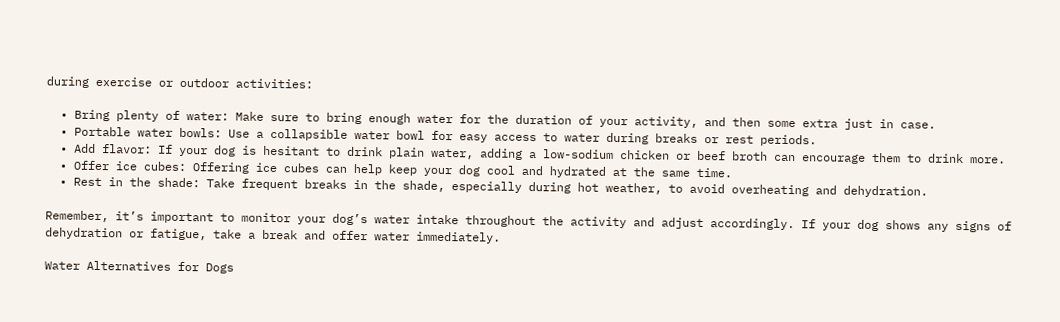during exercise or outdoor activities:

  • Bring plenty of water: Make sure to bring enough water for the duration of your activity, and then some extra just in case.
  • Portable water bowls: Use a collapsible water bowl for easy access to water during breaks or rest periods.
  • Add flavor: If your dog is hesitant to drink plain water, adding a low-sodium chicken or beef broth can encourage them to drink more.
  • Offer ice cubes: Offering ice cubes can help keep your dog cool and hydrated at the same time.
  • Rest in the shade: Take frequent breaks in the shade, especially during hot weather, to avoid overheating and dehydration.

Remember, it’s important to monitor your dog’s water intake throughout the activity and adjust accordingly. If your dog shows any signs of dehydration or fatigue, take a break and offer water immediately.

Water Alternatives for Dogs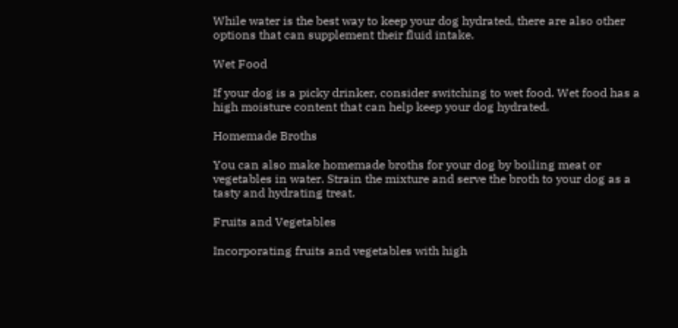While water is the best way to keep your dog hydrated, there are also other options that can supplement their fluid intake.

Wet Food

If your dog is a picky drinker, consider switching to wet food. Wet food has a high moisture content that can help keep your dog hydrated.

Homemade Broths

You can also make homemade broths for your dog by boiling meat or vegetables in water. Strain the mixture and serve the broth to your dog as a tasty and hydrating treat.

Fruits and Vegetables

Incorporating fruits and vegetables with high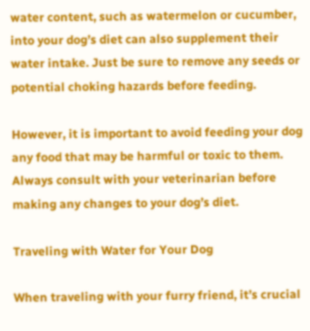water content, such as watermelon or cucumber, into your dog’s diet can also supplement their water intake. Just be sure to remove any seeds or potential choking hazards before feeding.

However, it is important to avoid feeding your dog any food that may be harmful or toxic to them. Always consult with your veterinarian before making any changes to your dog’s diet.

Traveling with Water for Your Dog

When traveling with your furry friend, it’s crucial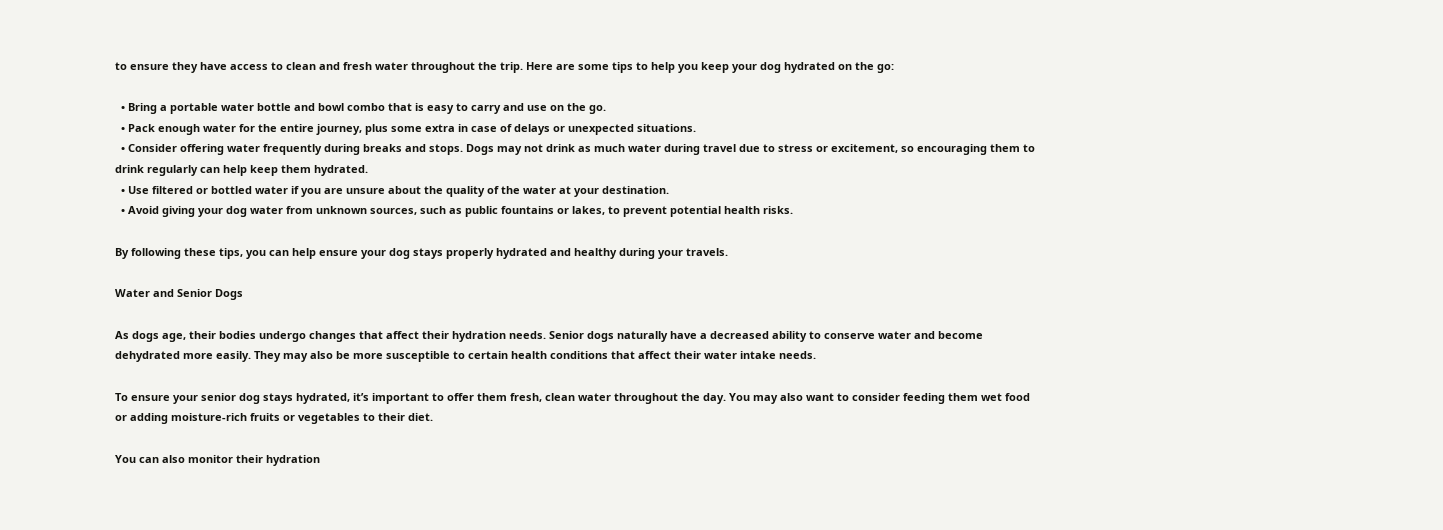to ensure they have access to clean and fresh water throughout the trip. Here are some tips to help you keep your dog hydrated on the go:

  • Bring a portable water bottle and bowl combo that is easy to carry and use on the go.
  • Pack enough water for the entire journey, plus some extra in case of delays or unexpected situations.
  • Consider offering water frequently during breaks and stops. Dogs may not drink as much water during travel due to stress or excitement, so encouraging them to drink regularly can help keep them hydrated.
  • Use filtered or bottled water if you are unsure about the quality of the water at your destination.
  • Avoid giving your dog water from unknown sources, such as public fountains or lakes, to prevent potential health risks.

By following these tips, you can help ensure your dog stays properly hydrated and healthy during your travels.

Water and Senior Dogs

As dogs age, their bodies undergo changes that affect their hydration needs. Senior dogs naturally have a decreased ability to conserve water and become dehydrated more easily. They may also be more susceptible to certain health conditions that affect their water intake needs.

To ensure your senior dog stays hydrated, it’s important to offer them fresh, clean water throughout the day. You may also want to consider feeding them wet food or adding moisture-rich fruits or vegetables to their diet.

You can also monitor their hydration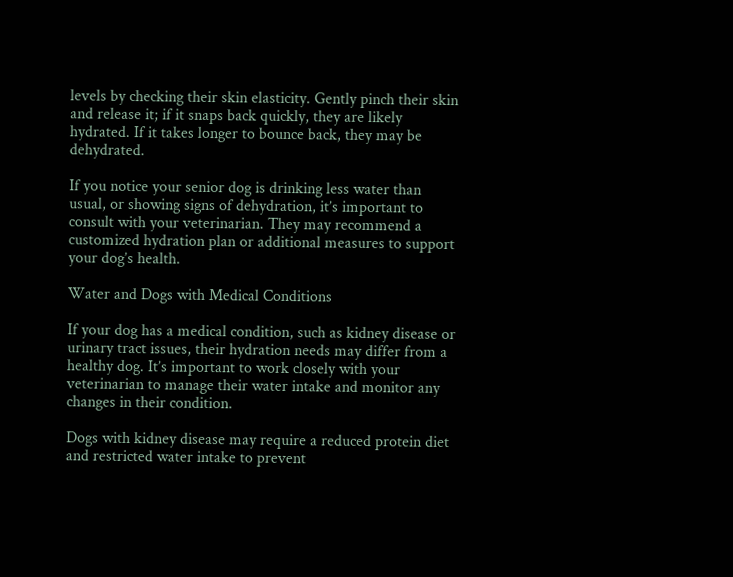levels by checking their skin elasticity. Gently pinch their skin and release it; if it snaps back quickly, they are likely hydrated. If it takes longer to bounce back, they may be dehydrated.

If you notice your senior dog is drinking less water than usual, or showing signs of dehydration, it’s important to consult with your veterinarian. They may recommend a customized hydration plan or additional measures to support your dog’s health.

Water and Dogs with Medical Conditions

If your dog has a medical condition, such as kidney disease or urinary tract issues, their hydration needs may differ from a healthy dog. It’s important to work closely with your veterinarian to manage their water intake and monitor any changes in their condition.

Dogs with kidney disease may require a reduced protein diet and restricted water intake to prevent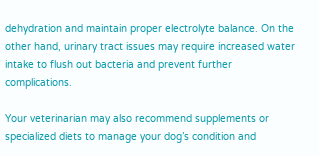dehydration and maintain proper electrolyte balance. On the other hand, urinary tract issues may require increased water intake to flush out bacteria and prevent further complications.

Your veterinarian may also recommend supplements or specialized diets to manage your dog’s condition and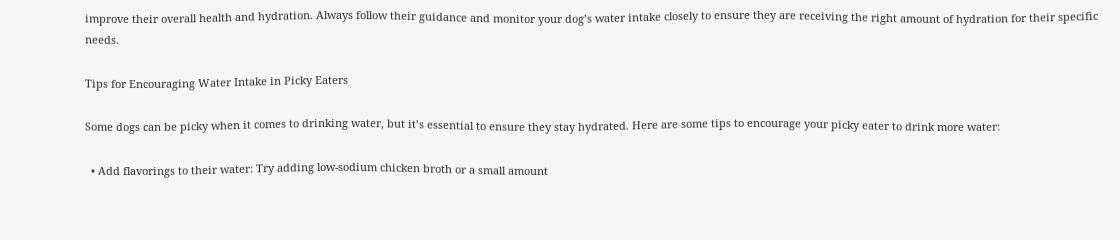improve their overall health and hydration. Always follow their guidance and monitor your dog’s water intake closely to ensure they are receiving the right amount of hydration for their specific needs.

Tips for Encouraging Water Intake in Picky Eaters

Some dogs can be picky when it comes to drinking water, but it’s essential to ensure they stay hydrated. Here are some tips to encourage your picky eater to drink more water:

  • Add flavorings to their water: Try adding low-sodium chicken broth or a small amount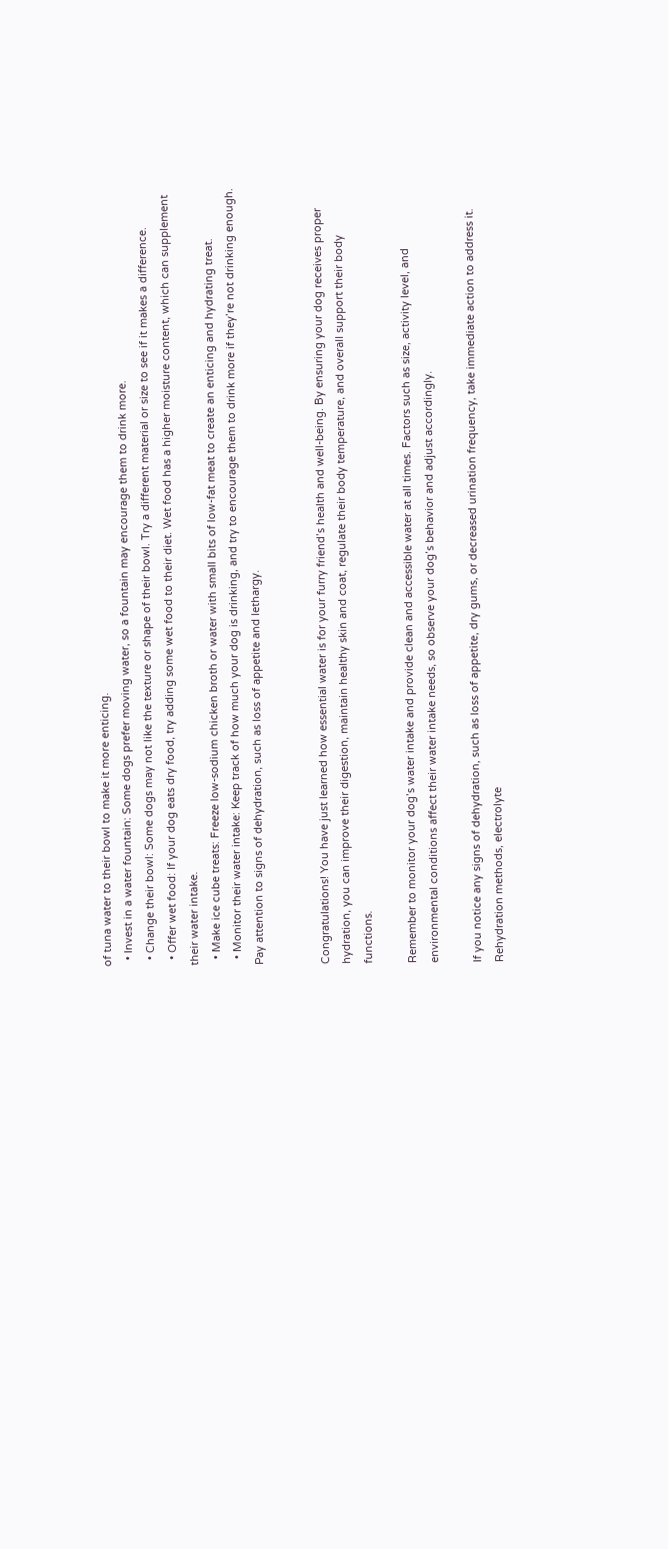of tuna water to their bowl to make it more enticing.
  • Invest in a water fountain: Some dogs prefer moving water, so a fountain may encourage them to drink more.
  • Change their bowl: Some dogs may not like the texture or shape of their bowl. Try a different material or size to see if it makes a difference.
  • Offer wet food: If your dog eats dry food, try adding some wet food to their diet. Wet food has a higher moisture content, which can supplement their water intake.
  • Make ice cube treats: Freeze low-sodium chicken broth or water with small bits of low-fat meat to create an enticing and hydrating treat.
  • Monitor their water intake: Keep track of how much your dog is drinking, and try to encourage them to drink more if they’re not drinking enough. Pay attention to signs of dehydration, such as loss of appetite and lethargy.


Congratulations! You have just learned how essential water is for your furry friend’s health and well-being. By ensuring your dog receives proper hydration, you can improve their digestion, maintain healthy skin and coat, regulate their body temperature, and overall support their body functions.

Remember to monitor your dog’s water intake and provide clean and accessible water at all times. Factors such as size, activity level, and environmental conditions affect their water intake needs, so observe your dog’s behavior and adjust accordingly.

If you notice any signs of dehydration, such as loss of appetite, dry gums, or decreased urination frequency, take immediate action to address it. Rehydration methods, electrolyte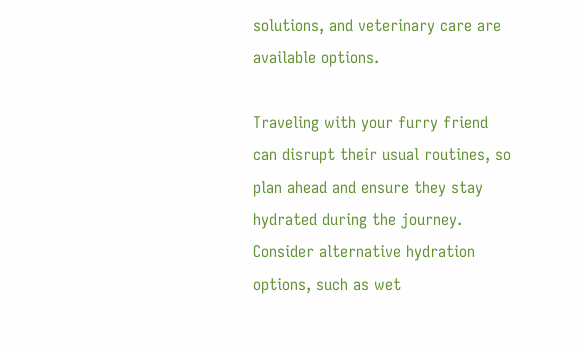solutions, and veterinary care are available options.

Traveling with your furry friend can disrupt their usual routines, so plan ahead and ensure they stay hydrated during the journey. Consider alternative hydration options, such as wet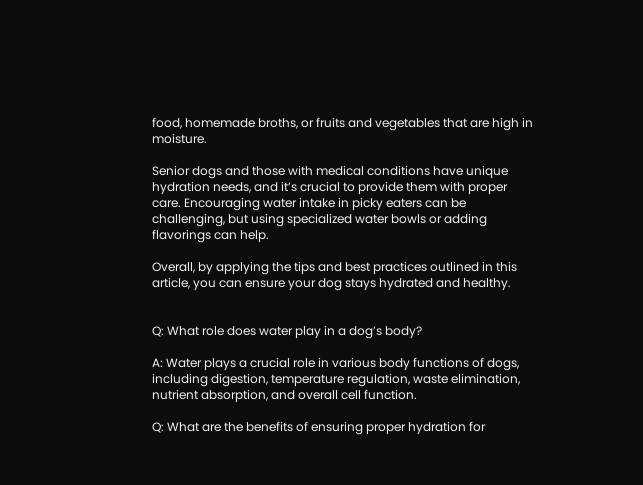food, homemade broths, or fruits and vegetables that are high in moisture.

Senior dogs and those with medical conditions have unique hydration needs, and it’s crucial to provide them with proper care. Encouraging water intake in picky eaters can be challenging, but using specialized water bowls or adding flavorings can help.

Overall, by applying the tips and best practices outlined in this article, you can ensure your dog stays hydrated and healthy.


Q: What role does water play in a dog’s body?

A: Water plays a crucial role in various body functions of dogs, including digestion, temperature regulation, waste elimination, nutrient absorption, and overall cell function.

Q: What are the benefits of ensuring proper hydration for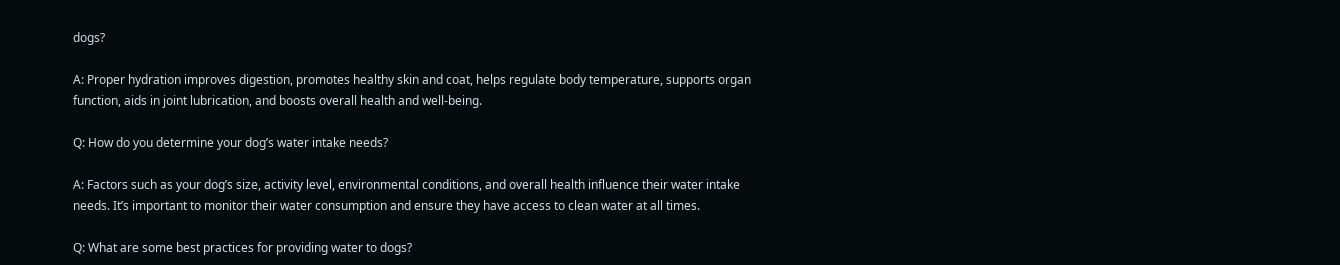dogs?

A: Proper hydration improves digestion, promotes healthy skin and coat, helps regulate body temperature, supports organ function, aids in joint lubrication, and boosts overall health and well-being.

Q: How do you determine your dog’s water intake needs?

A: Factors such as your dog’s size, activity level, environmental conditions, and overall health influence their water intake needs. It’s important to monitor their water consumption and ensure they have access to clean water at all times.

Q: What are some best practices for providing water to dogs?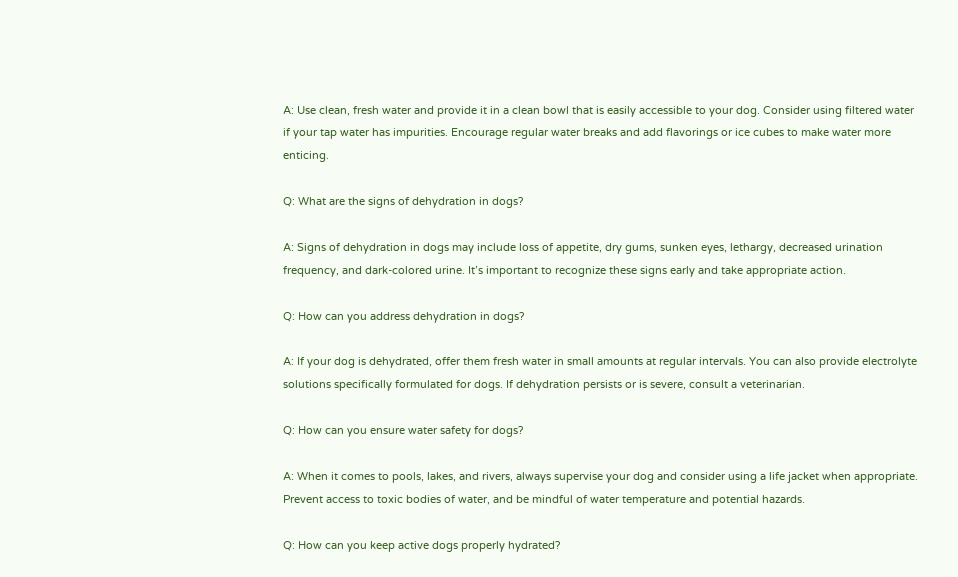A: Use clean, fresh water and provide it in a clean bowl that is easily accessible to your dog. Consider using filtered water if your tap water has impurities. Encourage regular water breaks and add flavorings or ice cubes to make water more enticing.

Q: What are the signs of dehydration in dogs?

A: Signs of dehydration in dogs may include loss of appetite, dry gums, sunken eyes, lethargy, decreased urination frequency, and dark-colored urine. It’s important to recognize these signs early and take appropriate action.

Q: How can you address dehydration in dogs?

A: If your dog is dehydrated, offer them fresh water in small amounts at regular intervals. You can also provide electrolyte solutions specifically formulated for dogs. If dehydration persists or is severe, consult a veterinarian.

Q: How can you ensure water safety for dogs?

A: When it comes to pools, lakes, and rivers, always supervise your dog and consider using a life jacket when appropriate. Prevent access to toxic bodies of water, and be mindful of water temperature and potential hazards.

Q: How can you keep active dogs properly hydrated?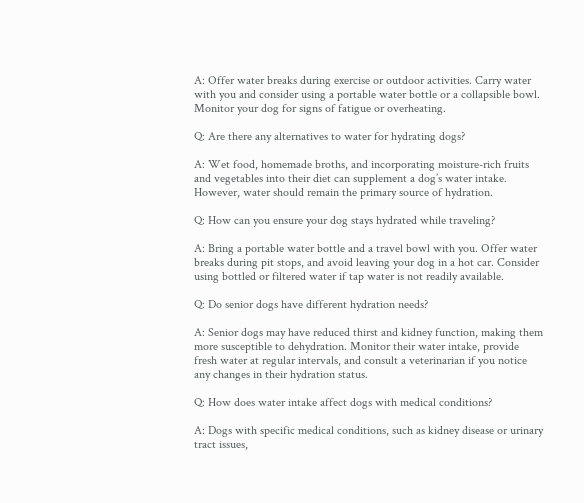A: Offer water breaks during exercise or outdoor activities. Carry water with you and consider using a portable water bottle or a collapsible bowl. Monitor your dog for signs of fatigue or overheating.

Q: Are there any alternatives to water for hydrating dogs?

A: Wet food, homemade broths, and incorporating moisture-rich fruits and vegetables into their diet can supplement a dog’s water intake. However, water should remain the primary source of hydration.

Q: How can you ensure your dog stays hydrated while traveling?

A: Bring a portable water bottle and a travel bowl with you. Offer water breaks during pit stops, and avoid leaving your dog in a hot car. Consider using bottled or filtered water if tap water is not readily available.

Q: Do senior dogs have different hydration needs?

A: Senior dogs may have reduced thirst and kidney function, making them more susceptible to dehydration. Monitor their water intake, provide fresh water at regular intervals, and consult a veterinarian if you notice any changes in their hydration status.

Q: How does water intake affect dogs with medical conditions?

A: Dogs with specific medical conditions, such as kidney disease or urinary tract issues,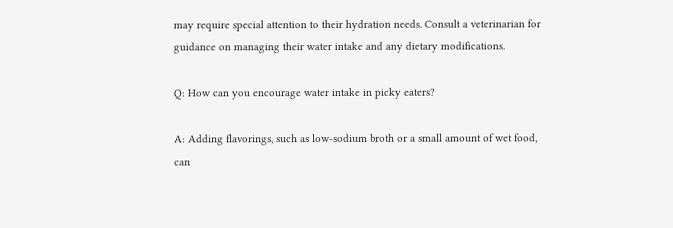may require special attention to their hydration needs. Consult a veterinarian for guidance on managing their water intake and any dietary modifications.

Q: How can you encourage water intake in picky eaters?

A: Adding flavorings, such as low-sodium broth or a small amount of wet food, can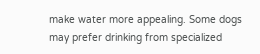make water more appealing. Some dogs may prefer drinking from specialized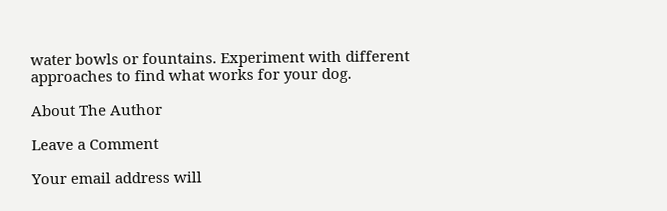water bowls or fountains. Experiment with different approaches to find what works for your dog.

About The Author

Leave a Comment

Your email address will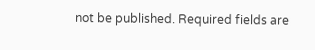not be published. Required fields are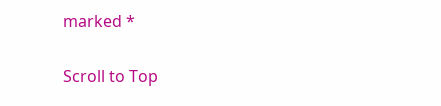marked *

Scroll to Top